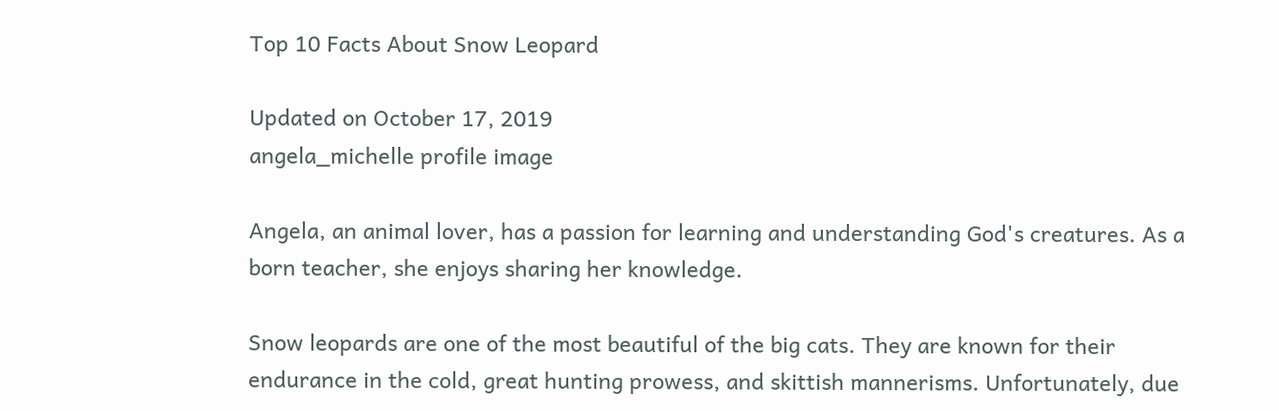Top 10 Facts About Snow Leopard

Updated on October 17, 2019
angela_michelle profile image

Angela, an animal lover, has a passion for learning and understanding God's creatures. As a born teacher, she enjoys sharing her knowledge.

Snow leopards are one of the most beautiful of the big cats. They are known for their endurance in the cold, great hunting prowess, and skittish mannerisms. Unfortunately, due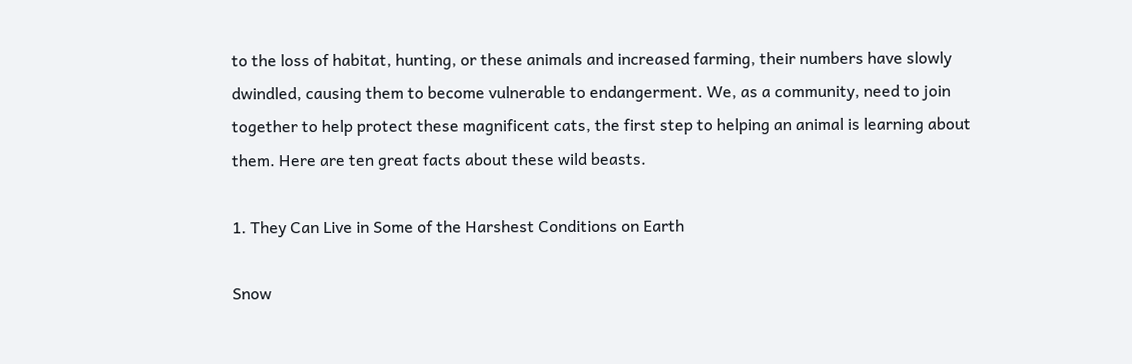to the loss of habitat, hunting, or these animals and increased farming, their numbers have slowly dwindled, causing them to become vulnerable to endangerment. We, as a community, need to join together to help protect these magnificent cats, the first step to helping an animal is learning about them. Here are ten great facts about these wild beasts.

1. They Can Live in Some of the Harshest Conditions on Earth

Snow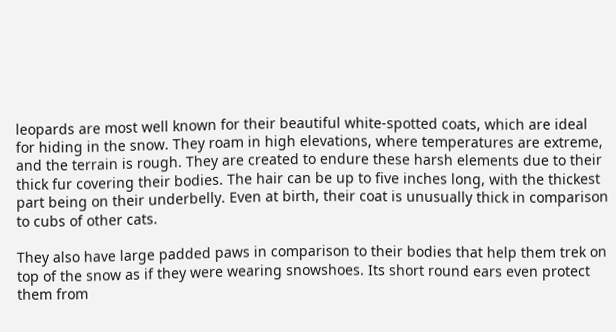leopards are most well known for their beautiful white-spotted coats, which are ideal for hiding in the snow. They roam in high elevations, where temperatures are extreme, and the terrain is rough. They are created to endure these harsh elements due to their thick fur covering their bodies. The hair can be up to five inches long, with the thickest part being on their underbelly. Even at birth, their coat is unusually thick in comparison to cubs of other cats.

They also have large padded paws in comparison to their bodies that help them trek on top of the snow as if they were wearing snowshoes. Its short round ears even protect them from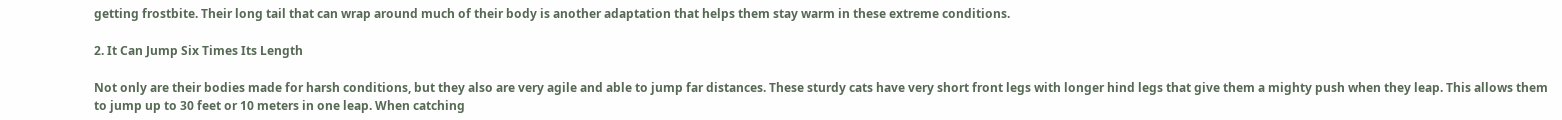getting frostbite. Their long tail that can wrap around much of their body is another adaptation that helps them stay warm in these extreme conditions.

2. It Can Jump Six Times Its Length

Not only are their bodies made for harsh conditions, but they also are very agile and able to jump far distances. These sturdy cats have very short front legs with longer hind legs that give them a mighty push when they leap. This allows them to jump up to 30 feet or 10 meters in one leap. When catching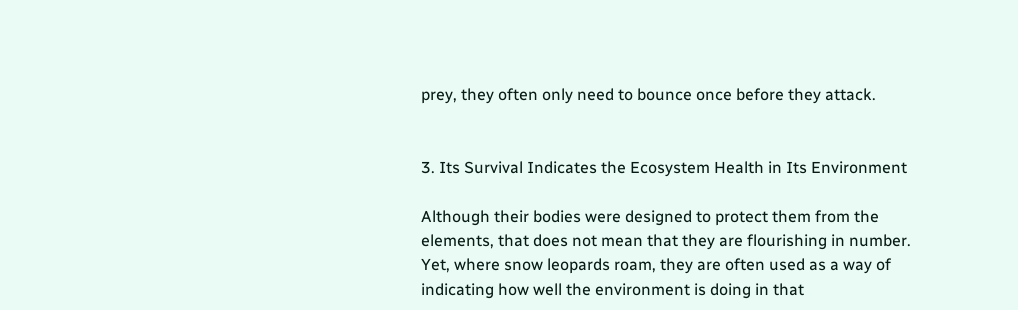prey, they often only need to bounce once before they attack.


3. Its Survival Indicates the Ecosystem Health in Its Environment

Although their bodies were designed to protect them from the elements, that does not mean that they are flourishing in number. Yet, where snow leopards roam, they are often used as a way of indicating how well the environment is doing in that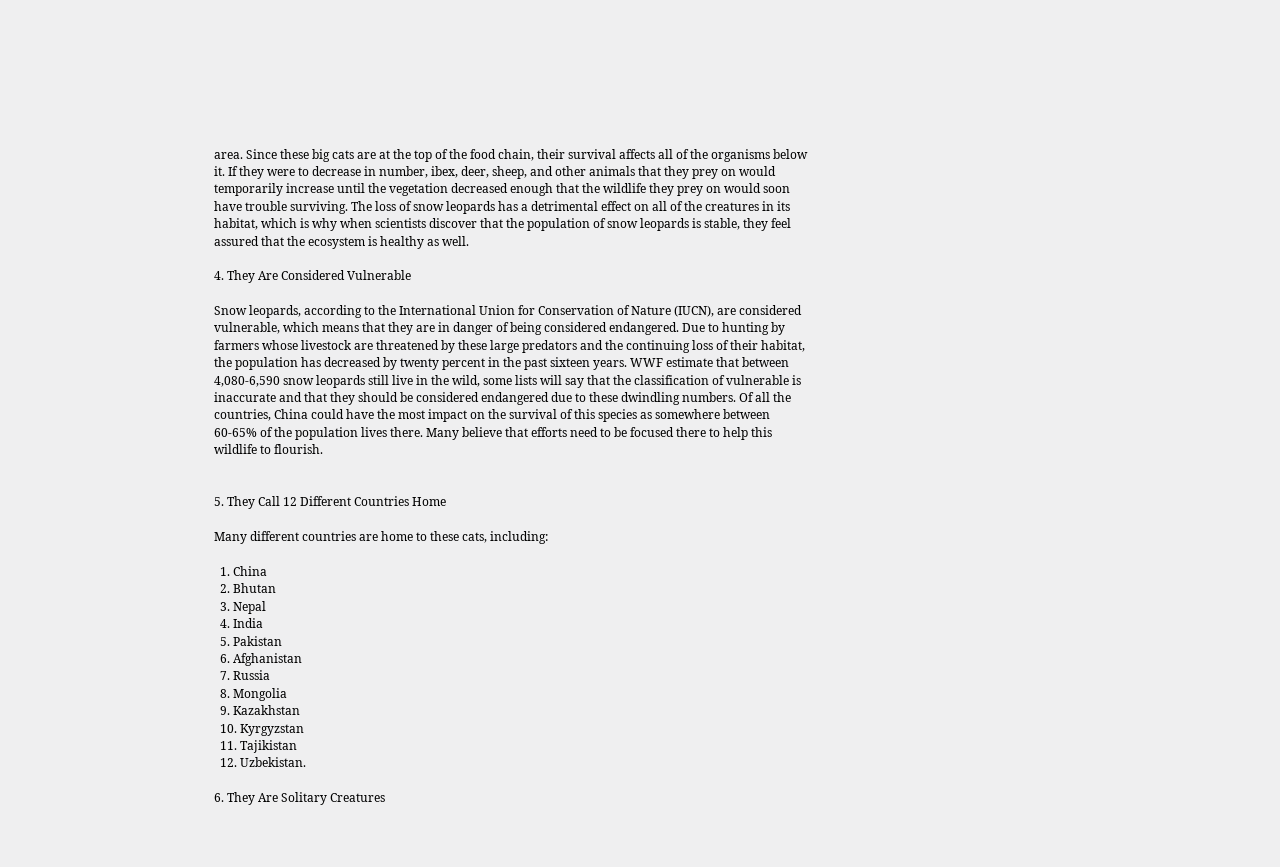area. Since these big cats are at the top of the food chain, their survival affects all of the organisms below it. If they were to decrease in number, ibex, deer, sheep, and other animals that they prey on would temporarily increase until the vegetation decreased enough that the wildlife they prey on would soon have trouble surviving. The loss of snow leopards has a detrimental effect on all of the creatures in its habitat, which is why when scientists discover that the population of snow leopards is stable, they feel assured that the ecosystem is healthy as well.

4. They Are Considered Vulnerable

Snow leopards, according to the International Union for Conservation of Nature (IUCN), are considered vulnerable, which means that they are in danger of being considered endangered. Due to hunting by farmers whose livestock are threatened by these large predators and the continuing loss of their habitat, the population has decreased by twenty percent in the past sixteen years. WWF estimate that between 4,080-6,590 snow leopards still live in the wild, some lists will say that the classification of vulnerable is inaccurate and that they should be considered endangered due to these dwindling numbers. Of all the countries, China could have the most impact on the survival of this species as somewhere between 60-65% of the population lives there. Many believe that efforts need to be focused there to help this wildlife to flourish.


5. They Call 12 Different Countries Home

Many different countries are home to these cats, including:

  1. China
  2. Bhutan
  3. Nepal
  4. India
  5. Pakistan
  6. Afghanistan
  7. Russia
  8. Mongolia
  9. Kazakhstan
  10. Kyrgyzstan
  11. Tajikistan
  12. Uzbekistan.

6. They Are Solitary Creatures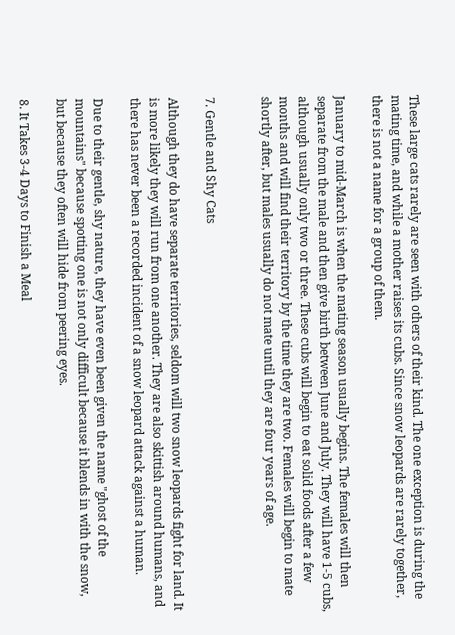These large cats rarely are seen with others of their kind. The one exception is during the mating time, and while a mother raises its cubs. Since snow leopards are rarely together, there is not a name for a group of them.

January to mid-March is when the mating season usually begins. The females will then separate from the male and then give birth between June and July. They will have 1-5 cubs, although usually only two or three. These cubs will begin to eat solid foods after a few months and will find their territory by the time they are two. Females will begin to mate shortly after, but males usually do not mate until they are four years of age.


7. Gentle and Shy Cats

Although they do have separate territories, seldom will two snow leopards fight for land. It is more likely they will run from one another. They are also skittish around humans, and there has never been a recorded incident of a snow leopard attack against a human.

Due to their gentle, shy nature, they have even been given the name "ghost of the mountains" because spotting one is not only difficult because it blends in with the snow, but because they often will hide from peering eyes.

8. It Takes 3-4 Days to Finish a Meal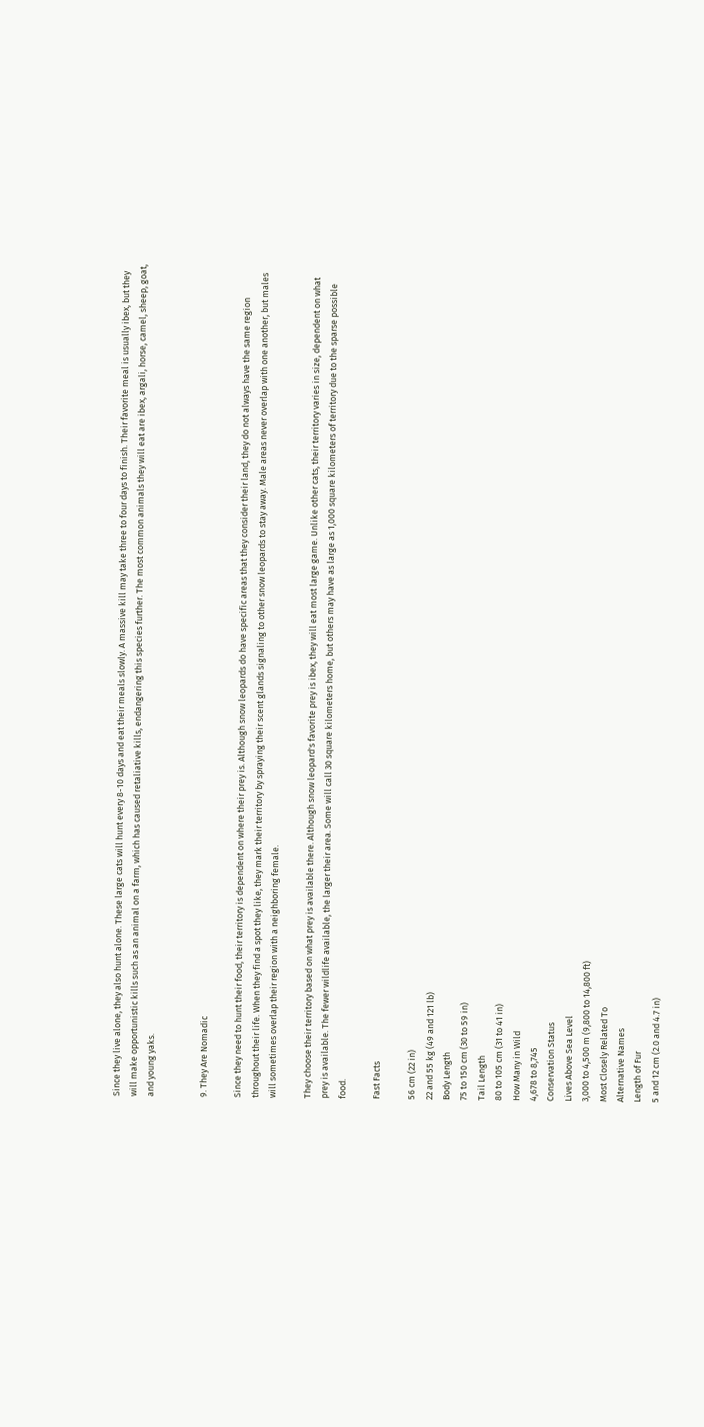Since they live alone, they also hunt alone. These large cats will hunt every 8-10 days and eat their meals slowly. A massive kill may take three to four days to finish. Their favorite meal is usually ibex, but they will make opportunistic kills such as an animal on a farm, which has caused retaliative kills, endangering this species further. The most common animals they will eat are ibex, argali, horse, camel, sheep, goat, and young yaks.


9. They Are Nomadic

Since they need to hunt their food, their territory is dependent on where their prey is. Although snow leopards do have specific areas that they consider their land, they do not always have the same region throughout their life. When they find a spot they like, they mark their territory by spraying their scent glands signaling to other snow leopards to stay away. Male areas never overlap with one another, but males will sometimes overlap their region with a neighboring female.

They choose their territory based on what prey is available there. Although snow leopard's favorite prey is ibex, they will eat most large game. Unlike other cats, their territory varies in size, dependent on what prey is available. The fewer wildlife available, the larger their area. Some will call 30 square kilometers home, but others may have as large as 1,000 square kilometers of territory due to the sparse possible food.

Fast Facts

56 cm (22 in)
22 and 55 kg (49 and 121 lb)
Body Length
75 to 150 cm (30 to 59 in)
Tail Length
80 to 105 cm (31 to 41 in)
How Many in Wild
4,678 to 8,745
Conservation Status
Lives Above Sea Level
3,000 to 4,500 m (9,800 to 14,800 ft)
Most Closely Related To
Alternative Names
Length of Fur
5 and 12 cm (2.0 and 4.7 in)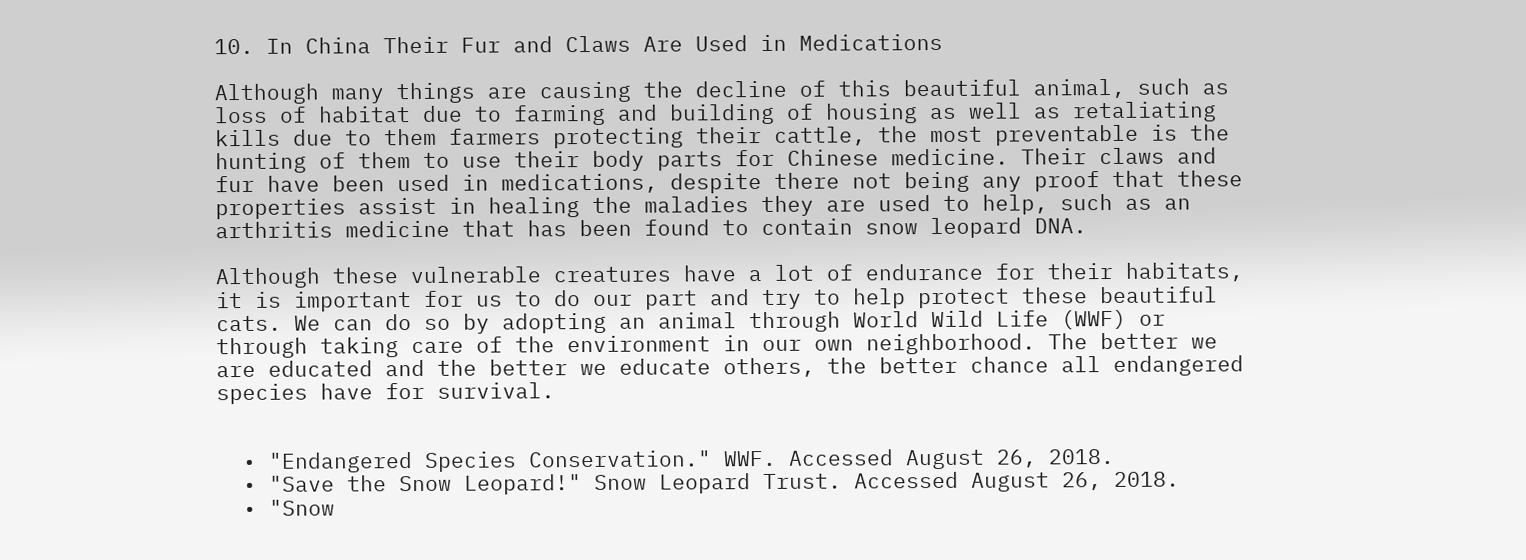10. In China Their Fur and Claws Are Used in Medications

Although many things are causing the decline of this beautiful animal, such as loss of habitat due to farming and building of housing as well as retaliating kills due to them farmers protecting their cattle, the most preventable is the hunting of them to use their body parts for Chinese medicine. Their claws and fur have been used in medications, despite there not being any proof that these properties assist in healing the maladies they are used to help, such as an arthritis medicine that has been found to contain snow leopard DNA.

Although these vulnerable creatures have a lot of endurance for their habitats, it is important for us to do our part and try to help protect these beautiful cats. We can do so by adopting an animal through World Wild Life (WWF) or through taking care of the environment in our own neighborhood. The better we are educated and the better we educate others, the better chance all endangered species have for survival.


  • "Endangered Species Conservation." WWF. Accessed August 26, 2018.
  • "Save the Snow Leopard!" Snow Leopard Trust. Accessed August 26, 2018.
  • "Snow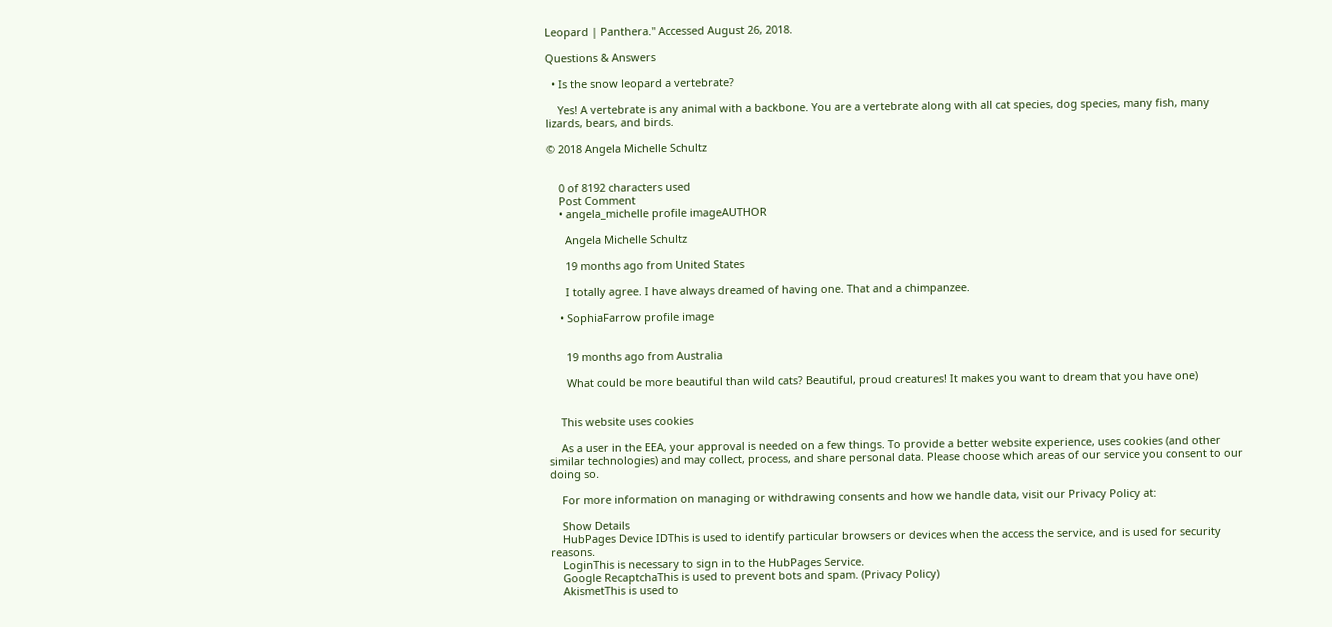Leopard | Panthera." Accessed August 26, 2018.

Questions & Answers

  • Is the snow leopard a vertebrate?

    Yes! A vertebrate is any animal with a backbone. You are a vertebrate along with all cat species, dog species, many fish, many lizards, bears, and birds.

© 2018 Angela Michelle Schultz


    0 of 8192 characters used
    Post Comment
    • angela_michelle profile imageAUTHOR

      Angela Michelle Schultz

      19 months ago from United States

      I totally agree. I have always dreamed of having one. That and a chimpanzee.

    • SophiaFarrow profile image


      19 months ago from Australia

      What could be more beautiful than wild cats? Beautiful, proud creatures! It makes you want to dream that you have one)


    This website uses cookies

    As a user in the EEA, your approval is needed on a few things. To provide a better website experience, uses cookies (and other similar technologies) and may collect, process, and share personal data. Please choose which areas of our service you consent to our doing so.

    For more information on managing or withdrawing consents and how we handle data, visit our Privacy Policy at:

    Show Details
    HubPages Device IDThis is used to identify particular browsers or devices when the access the service, and is used for security reasons.
    LoginThis is necessary to sign in to the HubPages Service.
    Google RecaptchaThis is used to prevent bots and spam. (Privacy Policy)
    AkismetThis is used to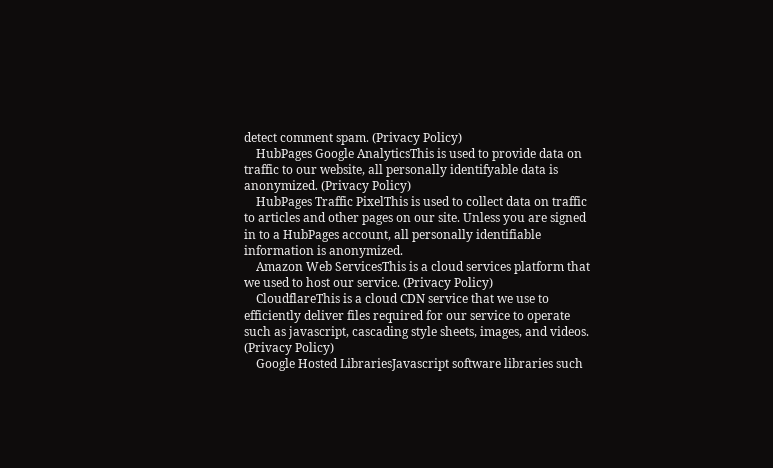detect comment spam. (Privacy Policy)
    HubPages Google AnalyticsThis is used to provide data on traffic to our website, all personally identifyable data is anonymized. (Privacy Policy)
    HubPages Traffic PixelThis is used to collect data on traffic to articles and other pages on our site. Unless you are signed in to a HubPages account, all personally identifiable information is anonymized.
    Amazon Web ServicesThis is a cloud services platform that we used to host our service. (Privacy Policy)
    CloudflareThis is a cloud CDN service that we use to efficiently deliver files required for our service to operate such as javascript, cascading style sheets, images, and videos. (Privacy Policy)
    Google Hosted LibrariesJavascript software libraries such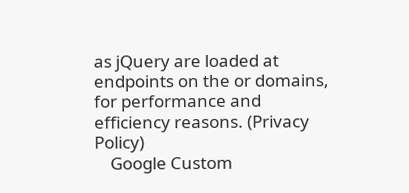as jQuery are loaded at endpoints on the or domains, for performance and efficiency reasons. (Privacy Policy)
    Google Custom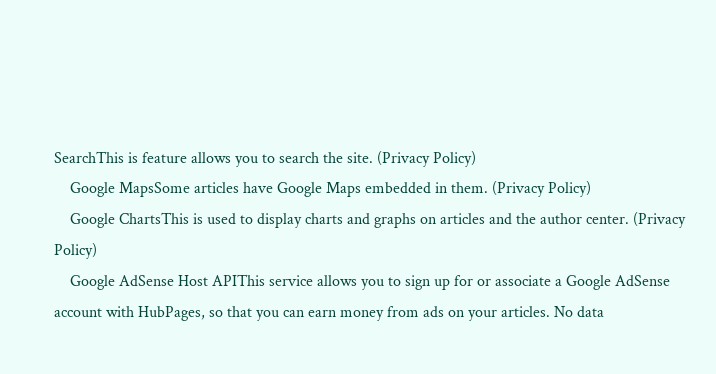SearchThis is feature allows you to search the site. (Privacy Policy)
    Google MapsSome articles have Google Maps embedded in them. (Privacy Policy)
    Google ChartsThis is used to display charts and graphs on articles and the author center. (Privacy Policy)
    Google AdSense Host APIThis service allows you to sign up for or associate a Google AdSense account with HubPages, so that you can earn money from ads on your articles. No data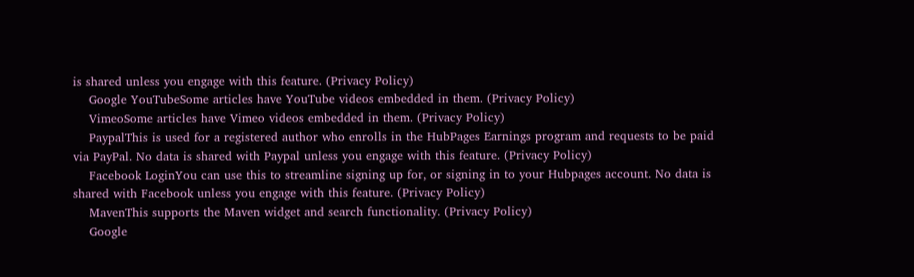is shared unless you engage with this feature. (Privacy Policy)
    Google YouTubeSome articles have YouTube videos embedded in them. (Privacy Policy)
    VimeoSome articles have Vimeo videos embedded in them. (Privacy Policy)
    PaypalThis is used for a registered author who enrolls in the HubPages Earnings program and requests to be paid via PayPal. No data is shared with Paypal unless you engage with this feature. (Privacy Policy)
    Facebook LoginYou can use this to streamline signing up for, or signing in to your Hubpages account. No data is shared with Facebook unless you engage with this feature. (Privacy Policy)
    MavenThis supports the Maven widget and search functionality. (Privacy Policy)
    Google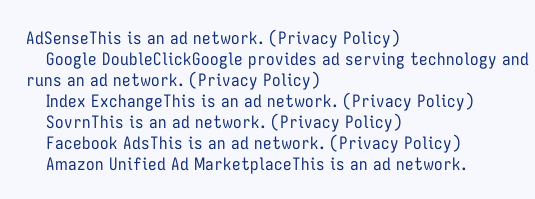AdSenseThis is an ad network. (Privacy Policy)
    Google DoubleClickGoogle provides ad serving technology and runs an ad network. (Privacy Policy)
    Index ExchangeThis is an ad network. (Privacy Policy)
    SovrnThis is an ad network. (Privacy Policy)
    Facebook AdsThis is an ad network. (Privacy Policy)
    Amazon Unified Ad MarketplaceThis is an ad network.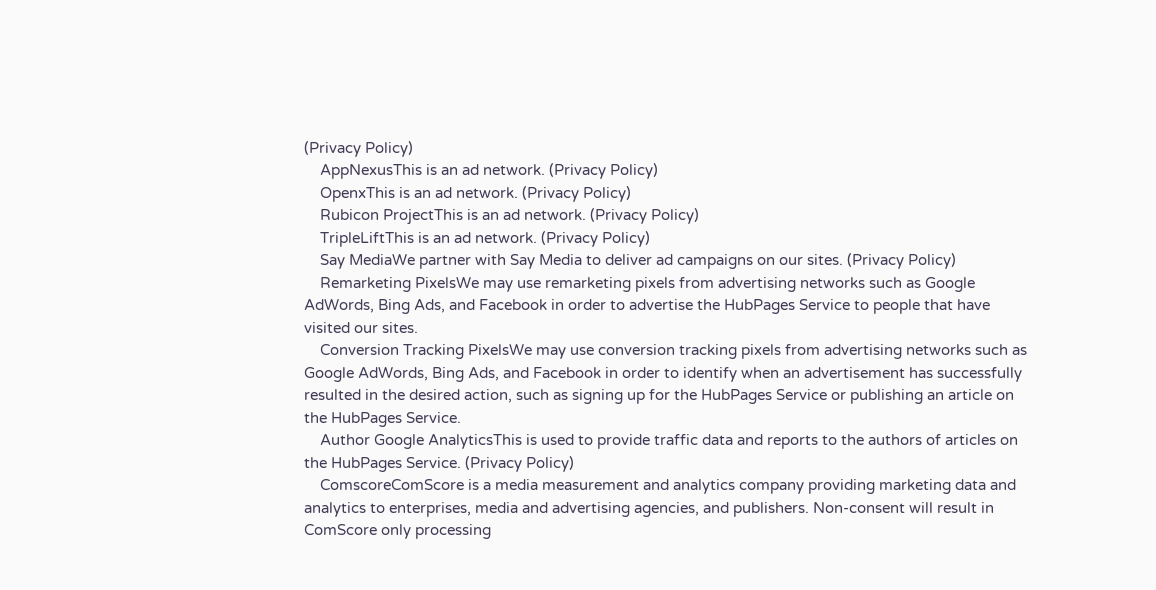(Privacy Policy)
    AppNexusThis is an ad network. (Privacy Policy)
    OpenxThis is an ad network. (Privacy Policy)
    Rubicon ProjectThis is an ad network. (Privacy Policy)
    TripleLiftThis is an ad network. (Privacy Policy)
    Say MediaWe partner with Say Media to deliver ad campaigns on our sites. (Privacy Policy)
    Remarketing PixelsWe may use remarketing pixels from advertising networks such as Google AdWords, Bing Ads, and Facebook in order to advertise the HubPages Service to people that have visited our sites.
    Conversion Tracking PixelsWe may use conversion tracking pixels from advertising networks such as Google AdWords, Bing Ads, and Facebook in order to identify when an advertisement has successfully resulted in the desired action, such as signing up for the HubPages Service or publishing an article on the HubPages Service.
    Author Google AnalyticsThis is used to provide traffic data and reports to the authors of articles on the HubPages Service. (Privacy Policy)
    ComscoreComScore is a media measurement and analytics company providing marketing data and analytics to enterprises, media and advertising agencies, and publishers. Non-consent will result in ComScore only processing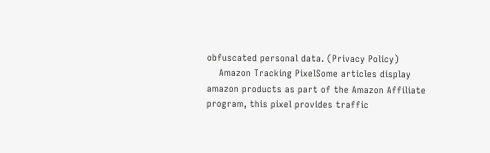obfuscated personal data. (Privacy Policy)
    Amazon Tracking PixelSome articles display amazon products as part of the Amazon Affiliate program, this pixel provides traffic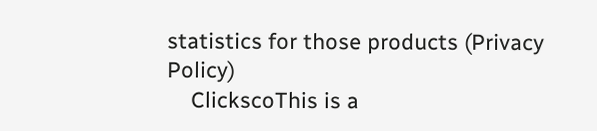statistics for those products (Privacy Policy)
    ClickscoThis is a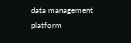data management platform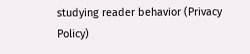studying reader behavior (Privacy Policy)